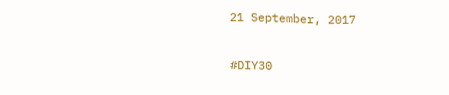21 September, 2017

#DIY30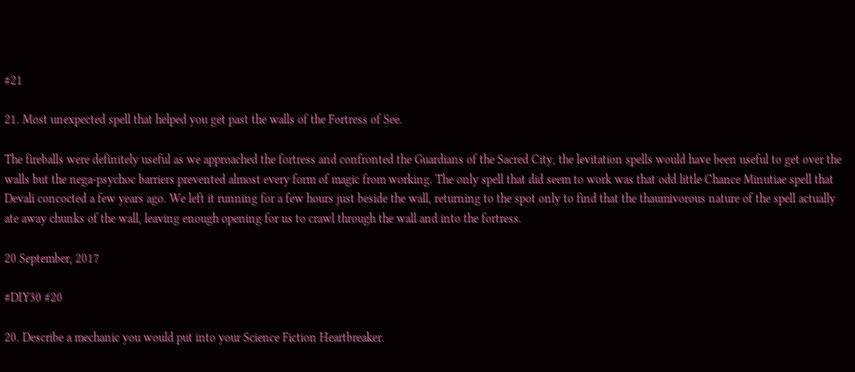#21

21. Most unexpected spell that helped you get past the walls of the Fortress of See.

The fireballs were definitely useful as we approached the fortress and confronted the Guardians of the Sacred City, the levitation spells would have been useful to get over the walls but the nega-psychoc barriers prevented almost every form of magic from working. The only spell that did seem to work was that odd little Chance Minutiae spell that Devali concocted a few years ago. We left it running for a few hours just beside the wall, returning to the spot only to find that the thaumivorous nature of the spell actually ate away chunks of the wall, leaving enough opening for us to crawl through the wall and into the fortress.

20 September, 2017

#DIY30 #20

20. Describe a mechanic you would put into your Science Fiction Heartbreaker.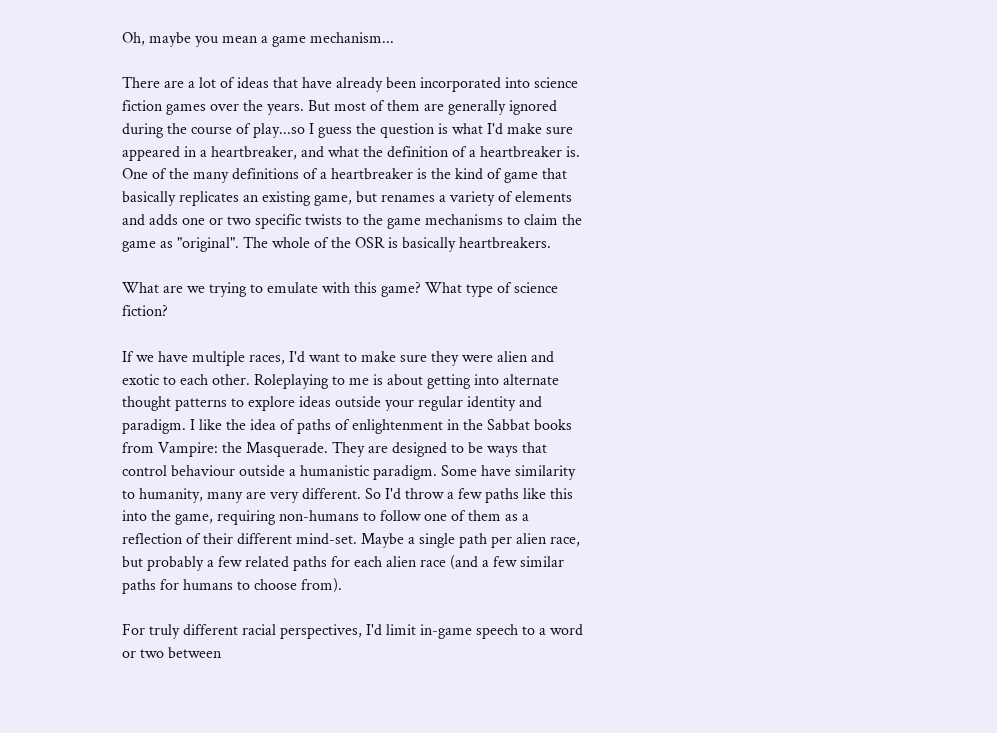Oh, maybe you mean a game mechanism...

There are a lot of ideas that have already been incorporated into science fiction games over the years. But most of them are generally ignored during the course of play...so I guess the question is what I'd make sure appeared in a heartbreaker, and what the definition of a heartbreaker is. One of the many definitions of a heartbreaker is the kind of game that basically replicates an existing game, but renames a variety of elements and adds one or two specific twists to the game mechanisms to claim the game as "original". The whole of the OSR is basically heartbreakers.

What are we trying to emulate with this game? What type of science fiction?

If we have multiple races, I'd want to make sure they were alien and exotic to each other. Roleplaying to me is about getting into alternate thought patterns to explore ideas outside your regular identity and paradigm. I like the idea of paths of enlightenment in the Sabbat books from Vampire: the Masquerade. They are designed to be ways that control behaviour outside a humanistic paradigm. Some have similarity to humanity, many are very different. So I'd throw a few paths like this into the game, requiring non-humans to follow one of them as a reflection of their different mind-set. Maybe a single path per alien race, but probably a few related paths for each alien race (and a few similar paths for humans to choose from).

For truly different racial perspectives, I'd limit in-game speech to a word or two between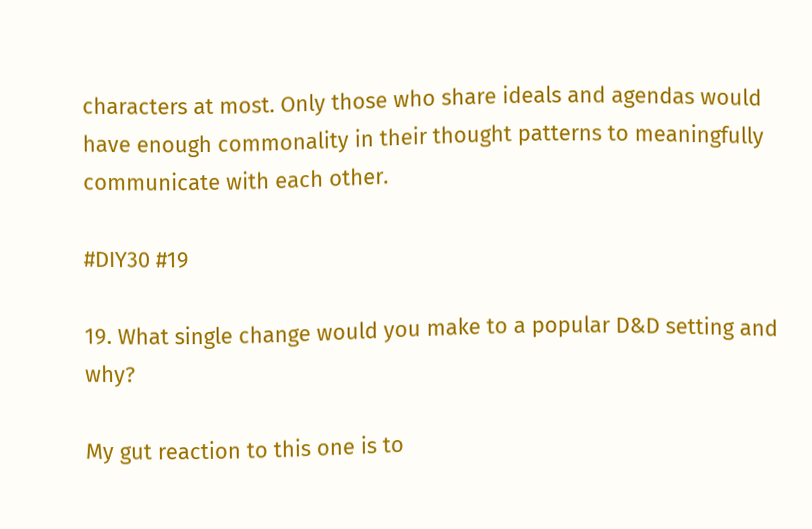characters at most. Only those who share ideals and agendas would have enough commonality in their thought patterns to meaningfully communicate with each other.

#DIY30 #19

19. What single change would you make to a popular D&D setting and why?

My gut reaction to this one is to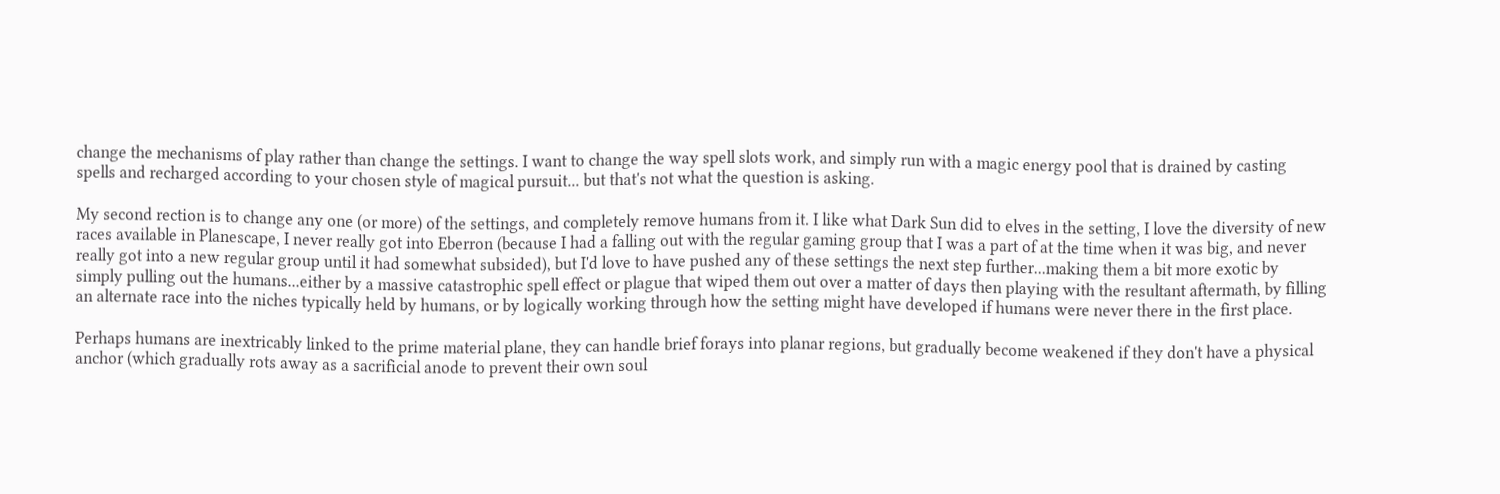change the mechanisms of play rather than change the settings. I want to change the way spell slots work, and simply run with a magic energy pool that is drained by casting spells and recharged according to your chosen style of magical pursuit... but that's not what the question is asking.

My second rection is to change any one (or more) of the settings, and completely remove humans from it. I like what Dark Sun did to elves in the setting, I love the diversity of new races available in Planescape, I never really got into Eberron (because I had a falling out with the regular gaming group that I was a part of at the time when it was big, and never really got into a new regular group until it had somewhat subsided), but I'd love to have pushed any of these settings the next step further...making them a bit more exotic by simply pulling out the humans...either by a massive catastrophic spell effect or plague that wiped them out over a matter of days then playing with the resultant aftermath, by filling an alternate race into the niches typically held by humans, or by logically working through how the setting might have developed if humans were never there in the first place.

Perhaps humans are inextricably linked to the prime material plane, they can handle brief forays into planar regions, but gradually become weakened if they don't have a physical anchor (which gradually rots away as a sacrificial anode to prevent their own soul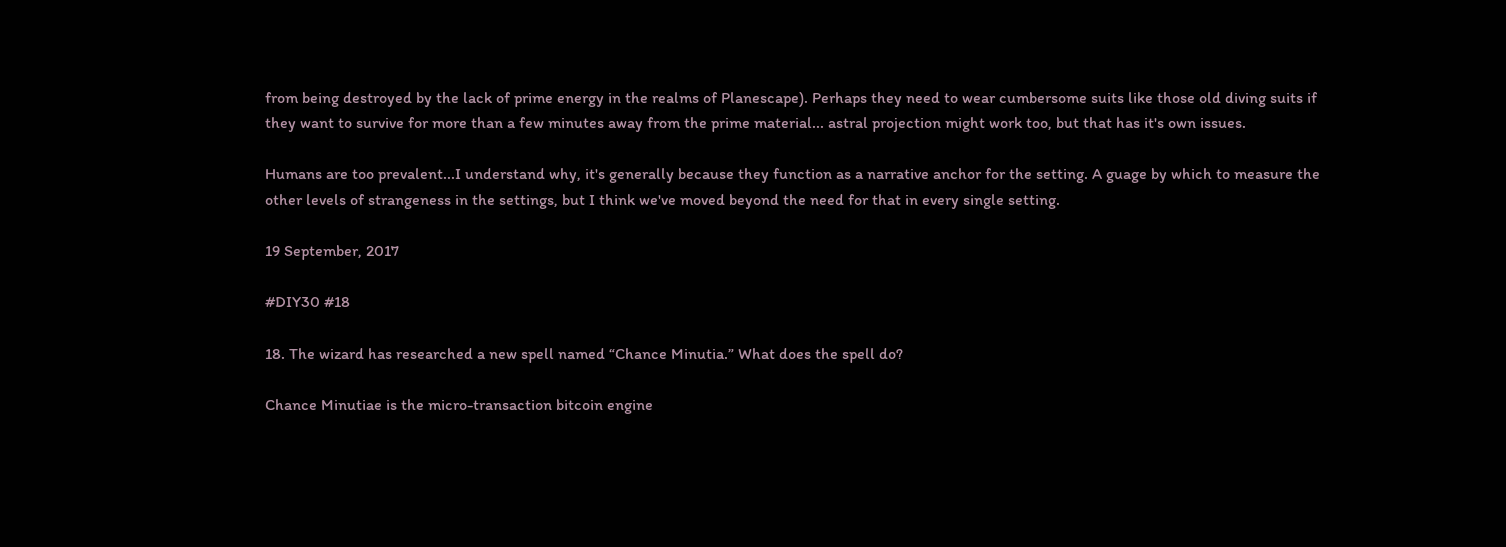from being destroyed by the lack of prime energy in the realms of Planescape). Perhaps they need to wear cumbersome suits like those old diving suits if they want to survive for more than a few minutes away from the prime material... astral projection might work too, but that has it's own issues.

Humans are too prevalent...I understand why, it's generally because they function as a narrative anchor for the setting. A guage by which to measure the other levels of strangeness in the settings, but I think we've moved beyond the need for that in every single setting.

19 September, 2017

#DIY30 #18

18. The wizard has researched a new spell named “Chance Minutia.” What does the spell do?

Chance Minutiae is the micro-transaction bitcoin engine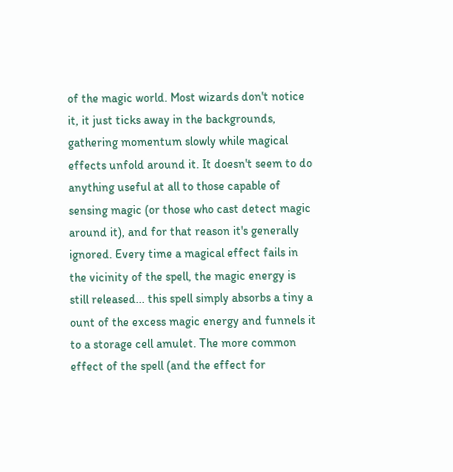of the magic world. Most wizards don't notice it, it just ticks away in the backgrounds, gathering momentum slowly while magical effects unfold around it. It doesn't seem to do anything useful at all to those capable of sensing magic (or those who cast detect magic around it), and for that reason it's generally ignored. Every time a magical effect fails in the vicinity of the spell, the magic energy is still released... this spell simply absorbs a tiny a ount of the excess magic energy and funnels it to a storage cell amulet. The more common effect of the spell (and the effect for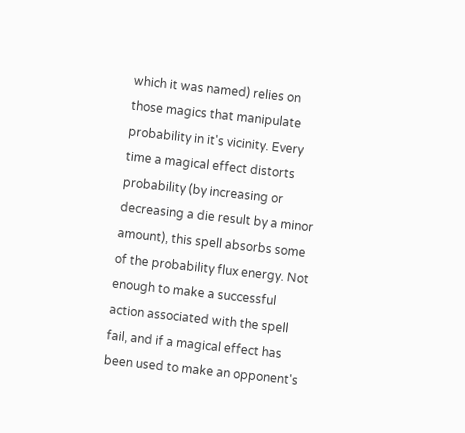which it was named) relies on those magics that manipulate probability in it's vicinity. Every time a magical effect distorts probability (by increasing or decreasing a die result by a minor amount), this spell absorbs some of the probability flux energy. Not enough to make a successful action associated with the spell fail, and if a magical effect has been used to make an opponent's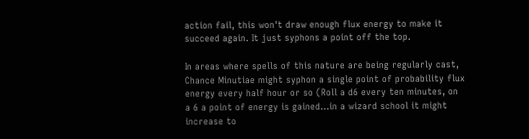action fail, this won't draw enough flux energy to make it succeed again. It just syphons a point off the top.

In areas where spells of this nature are being regularly cast, Chance Minutiae might syphon a single point of probability flux energy every half hour or so (Roll a d6 every ten minutes, on a 6 a point of energy is gained...in a wizard school it might increase to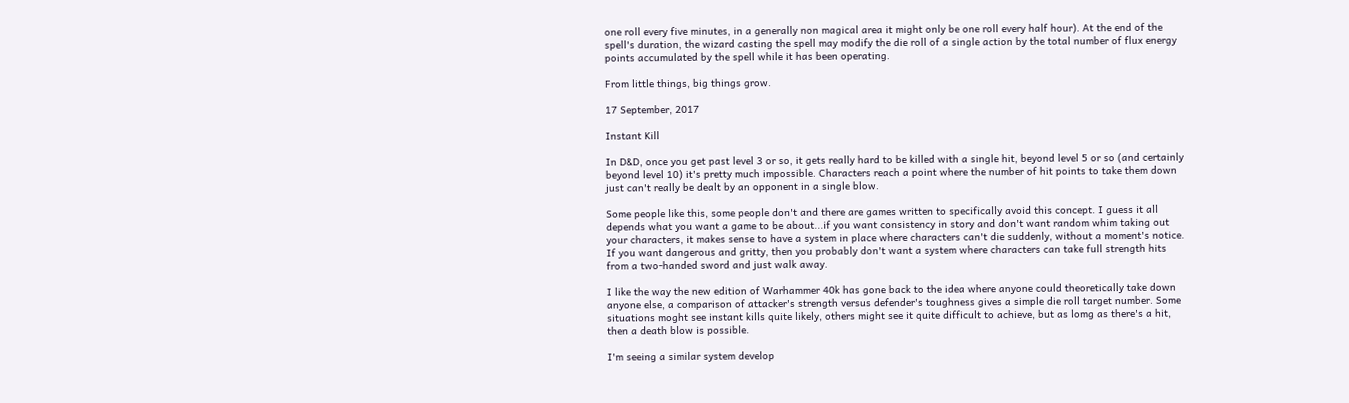one roll every five minutes, in a generally non magical area it might only be one roll every half hour). At the end of the spell's duration, the wizard casting the spell may modify the die roll of a single action by the total number of flux energy points accumulated by the spell while it has been operating.

From little things, big things grow.

17 September, 2017

Instant Kill

In D&D, once you get past level 3 or so, it gets really hard to be killed with a single hit, beyond level 5 or so (and certainly beyond level 10) it's pretty much impossible. Characters reach a point where the number of hit points to take them down just can't really be dealt by an opponent in a single blow.

Some people like this, some people don't and there are games written to specifically avoid this concept. I guess it all depends what you want a game to be about...if you want consistency in story and don't want random whim taking out your characters, it makes sense to have a system in place where characters can't die suddenly, without a moment's notice. If you want dangerous and gritty, then you probably don't want a system where characters can take full strength hits from a two-handed sword and just walk away.

I like the way the new edition of Warhammer 40k has gone back to the idea where anyone could theoretically take down anyone else, a comparison of attacker's strength versus defender's toughness gives a simple die roll target number. Some situations moght see instant kills quite likely, others might see it quite difficult to achieve, but as lomg as there's a hit, then a death blow is possible.

I'm seeing a similar system develop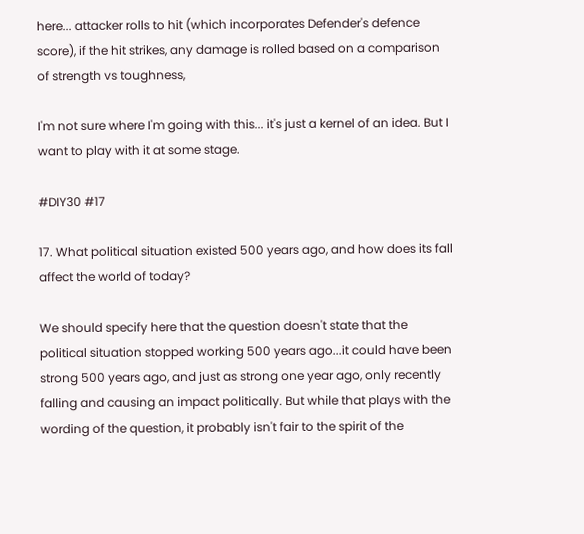here... attacker rolls to hit (which incorporates Defender's defence score), if the hit strikes, any damage is rolled based on a comparison of strength vs toughness,

I'm not sure where I'm going with this... it's just a kernel of an idea. But I want to play with it at some stage.

#DIY30 #17

17. What political situation existed 500 years ago, and how does its fall affect the world of today?

We should specify here that the question doesn't state that the political situation stopped working 500 years ago...it could have been strong 500 years ago, and just as strong one year ago, only recently falling and causing an impact politically. But while that plays with the wording of the question, it probably isn't fair to the spirit of the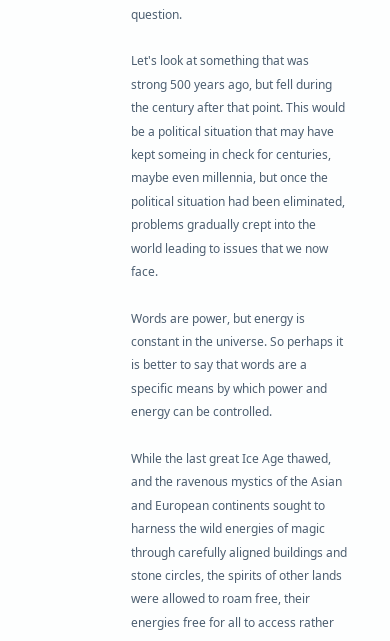question.

Let's look at something that was strong 500 years ago, but fell during the century after that point. This would be a political situation that may have kept someing in check for centuries, maybe even millennia, but once the political situation had been eliminated, problems gradually crept into the world leading to issues that we now face.

Words are power, but energy is constant in the universe. So perhaps it is better to say that words are a specific means by which power and energy can be controlled.

While the last great Ice Age thawed, and the ravenous mystics of the Asian and European continents sought to harness the wild energies of magic through carefully aligned buildings and stone circles, the spirits of other lands were allowed to roam free, their energies free for all to access rather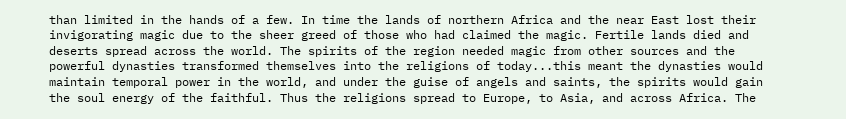than limited in the hands of a few. In time the lands of northern Africa and the near East lost their invigorating magic due to the sheer greed of those who had claimed the magic. Fertile lands died and deserts spread across the world. The spirits of the region needed magic from other sources and the powerful dynasties transformed themselves into the religions of today...this meant the dynasties would maintain temporal power in the world, and under the guise of angels and saints, the spirits would gain the soul energy of the faithful. Thus the religions spread to Europe, to Asia, and across Africa. The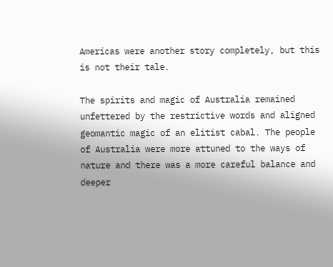Americas were another story completely, but this is not their tale.

The spirits and magic of Australia remained unfettered by the restrictive words and aligned geomantic magic of an elitist cabal. The people of Australia were more attuned to the ways of nature and there was a more careful balance and deeper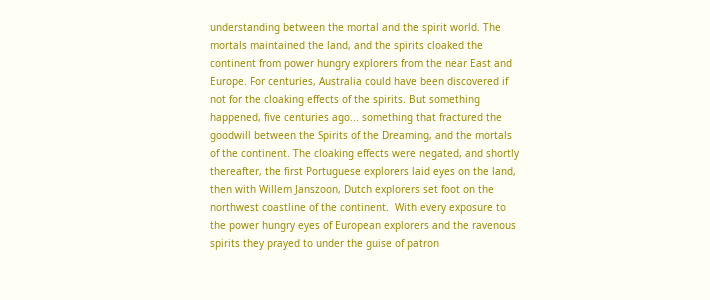understanding between the mortal and the spirit world. The mortals maintained the land, and the spirits cloaked the continent from power hungry explorers from the near East and Europe. For centuries, Australia could have been discovered if not for the cloaking effects of the spirits. But something happened, five centuries ago... something that fractured the goodwill between the Spirits of the Dreaming, and the mortals of the continent. The cloaking effects were negated, and shortly thereafter, the first Portuguese explorers laid eyes on the land, then with Willem Janszoon, Dutch explorers set foot on the northwest coastline of the continent.  With every exposure to the power hungry eyes of European explorers and the ravenous spirits they prayed to under the guise of patron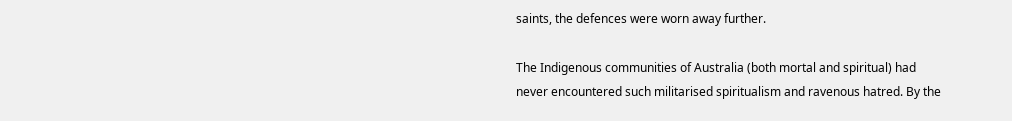saints, the defences were worn away further.

The Indigenous communities of Australia (both mortal and spiritual) had never encountered such militarised spiritualism and ravenous hatred. By the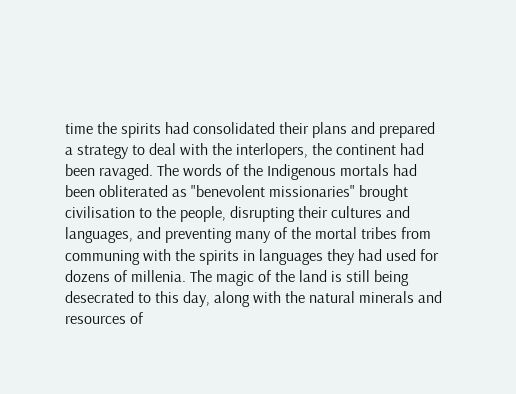time the spirits had consolidated their plans and prepared a strategy to deal with the interlopers, the continent had been ravaged. The words of the Indigenous mortals had been obliterated as "benevolent missionaries" brought civilisation to the people, disrupting their cultures and languages, and preventing many of the mortal tribes from communing with the spirits in languages they had used for dozens of millenia. The magic of the land is still being desecrated to this day, along with the natural minerals and resources of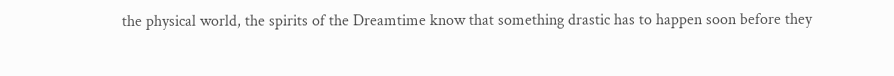the physical world, the spirits of the Dreamtime know that something drastic has to happen soon before they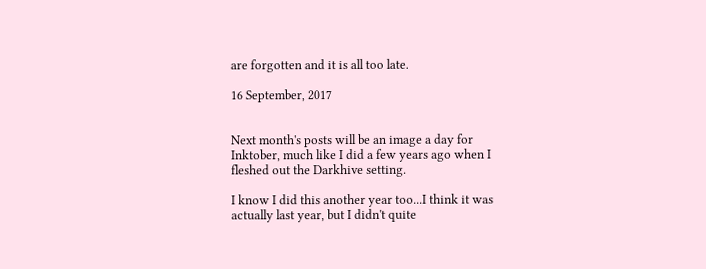are forgotten and it is all too late.

16 September, 2017


Next month's posts will be an image a day for Inktober, much like I did a few years ago when I fleshed out the Darkhive setting.

I know I did this another year too...I think it was actually last year, but I didn't quite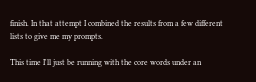finish. In that attempt I combined the results from a few different lists to give me my prompts.

This time I'll just be running with the core words under an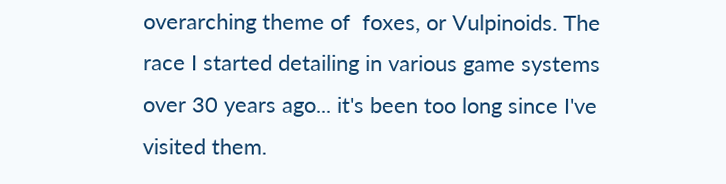overarching theme of  foxes, or Vulpinoids. The race I started detailing in various game systems over 30 years ago... it's been too long since I've visited them.